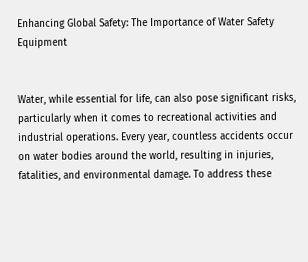Enhancing Global Safety: The Importance of Water Safety Equipment


Water, while essential for life, can also pose significant risks, particularly when it comes to recreational activities and industrial operations. Every year, countless accidents occur on water bodies around the world, resulting in injuries, fatalities, and environmental damage. To address these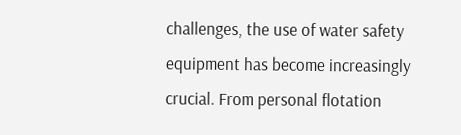challenges, the use of water safety equipment has become increasingly crucial. From personal flotation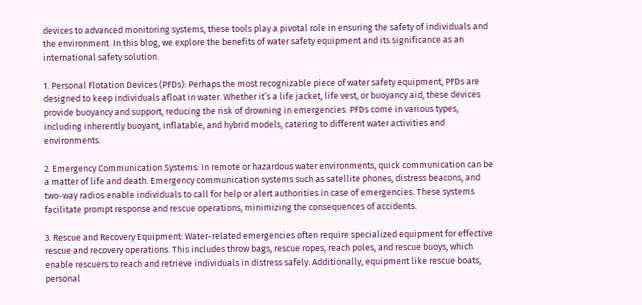devices to advanced monitoring systems, these tools play a pivotal role in ensuring the safety of individuals and the environment. In this blog, we explore the benefits of water safety equipment and its significance as an international safety solution.

1. Personal Flotation Devices (PFDs): Perhaps the most recognizable piece of water safety equipment, PFDs are designed to keep individuals afloat in water. Whether it’s a life jacket, life vest, or buoyancy aid, these devices provide buoyancy and support, reducing the risk of drowning in emergencies. PFDs come in various types, including inherently buoyant, inflatable, and hybrid models, catering to different water activities and environments.

2. Emergency Communication Systems: In remote or hazardous water environments, quick communication can be a matter of life and death. Emergency communication systems such as satellite phones, distress beacons, and two-way radios enable individuals to call for help or alert authorities in case of emergencies. These systems facilitate prompt response and rescue operations, minimizing the consequences of accidents.

3. Rescue and Recovery Equipment: Water-related emergencies often require specialized equipment for effective rescue and recovery operations. This includes throw bags, rescue ropes, reach poles, and rescue buoys, which enable rescuers to reach and retrieve individuals in distress safely. Additionally, equipment like rescue boats, personal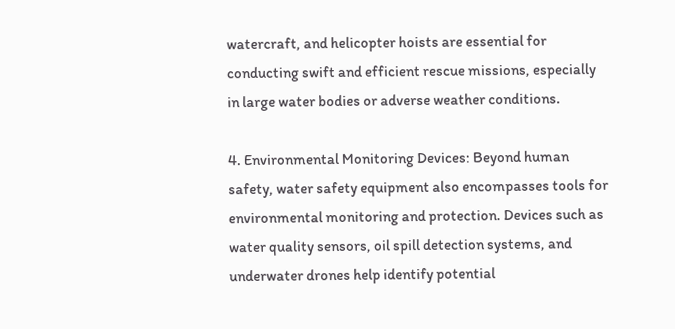watercraft, and helicopter hoists are essential for conducting swift and efficient rescue missions, especially in large water bodies or adverse weather conditions.

4. Environmental Monitoring Devices: Beyond human safety, water safety equipment also encompasses tools for environmental monitoring and protection. Devices such as water quality sensors, oil spill detection systems, and underwater drones help identify potential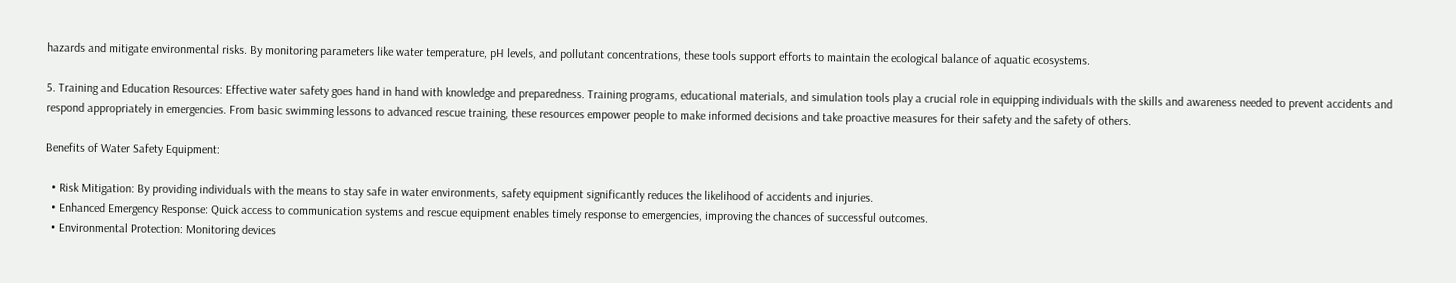hazards and mitigate environmental risks. By monitoring parameters like water temperature, pH levels, and pollutant concentrations, these tools support efforts to maintain the ecological balance of aquatic ecosystems.

5. Training and Education Resources: Effective water safety goes hand in hand with knowledge and preparedness. Training programs, educational materials, and simulation tools play a crucial role in equipping individuals with the skills and awareness needed to prevent accidents and respond appropriately in emergencies. From basic swimming lessons to advanced rescue training, these resources empower people to make informed decisions and take proactive measures for their safety and the safety of others.

Benefits of Water Safety Equipment:

  • Risk Mitigation: By providing individuals with the means to stay safe in water environments, safety equipment significantly reduces the likelihood of accidents and injuries.
  • Enhanced Emergency Response: Quick access to communication systems and rescue equipment enables timely response to emergencies, improving the chances of successful outcomes.
  • Environmental Protection: Monitoring devices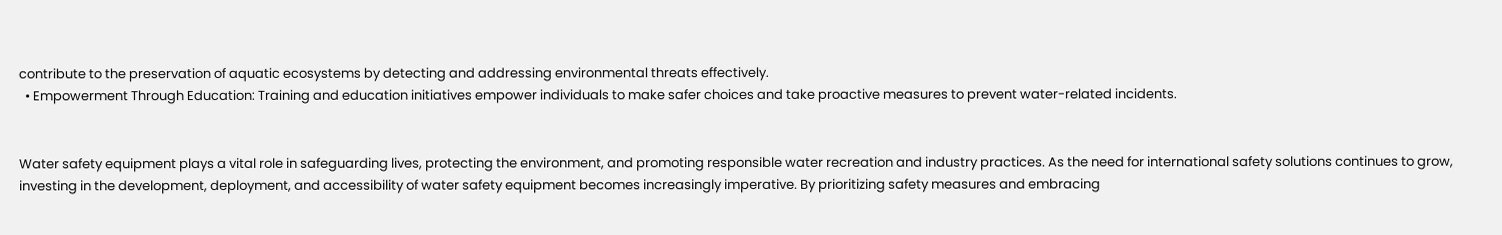contribute to the preservation of aquatic ecosystems by detecting and addressing environmental threats effectively.
  • Empowerment Through Education: Training and education initiatives empower individuals to make safer choices and take proactive measures to prevent water-related incidents.


Water safety equipment plays a vital role in safeguarding lives, protecting the environment, and promoting responsible water recreation and industry practices. As the need for international safety solutions continues to grow, investing in the development, deployment, and accessibility of water safety equipment becomes increasingly imperative. By prioritizing safety measures and embracing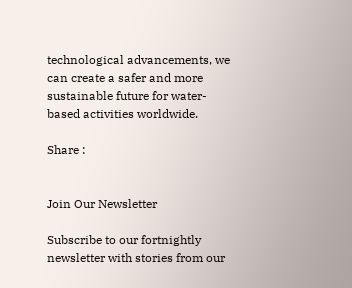technological advancements, we can create a safer and more sustainable future for water-based activities worldwide.

Share :


Join Our Newsletter

Subscribe to our fortnightly newsletter with stories from our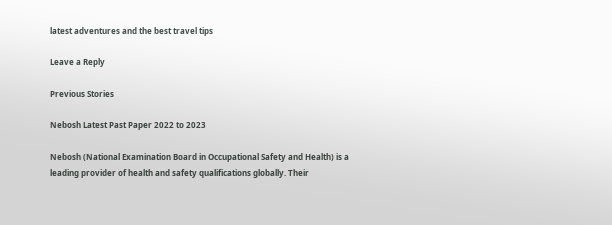latest adventures and the best travel tips

Leave a Reply

Previous Stories

Nebosh Latest Past Paper 2022 to 2023

Nebosh (National Examination Board in Occupational Safety and Health) is a leading provider of health and safety qualifications globally. Their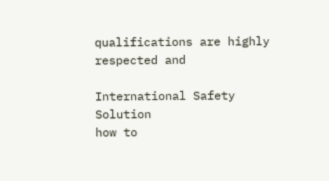qualifications are highly respected and

International Safety Solution
how to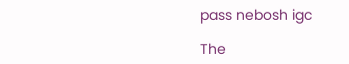pass nebosh igc

The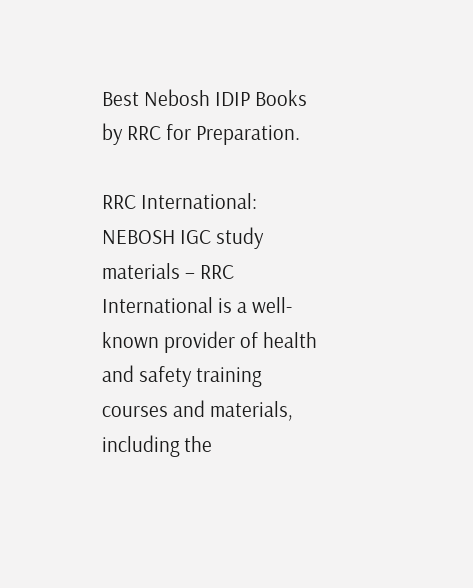Best Nebosh IDIP Books by RRC for Preparation.

RRC International: NEBOSH IGC study materials – RRC International is a well-known provider of health and safety training courses and materials, including the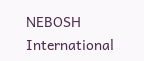NEBOSH International